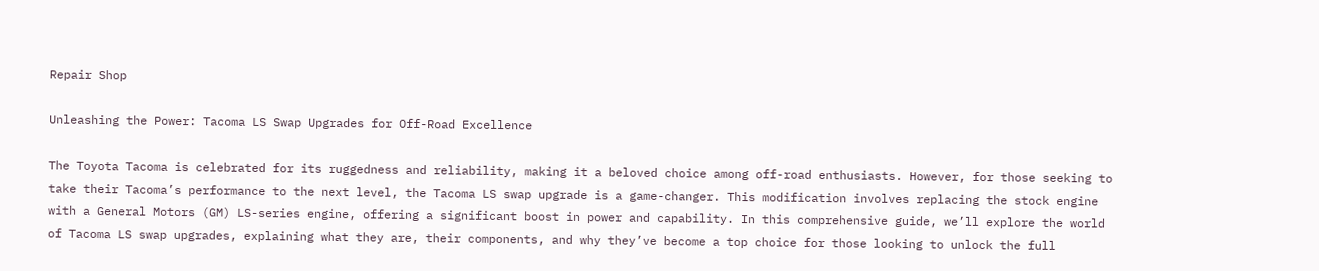Repair Shop

Unleashing the Power: Tacoma LS Swap Upgrades for Off-Road Excellence

The Toyota Tacoma is celebrated for its ruggedness and reliability, making it a beloved choice among off-road enthusiasts. However, for those seeking to take their Tacoma’s performance to the next level, the Tacoma LS swap upgrade is a game-changer. This modification involves replacing the stock engine with a General Motors (GM) LS-series engine, offering a significant boost in power and capability. In this comprehensive guide, we’ll explore the world of Tacoma LS swap upgrades, explaining what they are, their components, and why they’ve become a top choice for those looking to unlock the full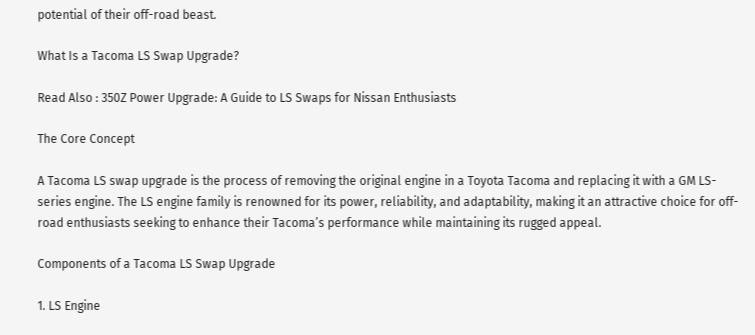potential of their off-road beast.

What Is a Tacoma LS Swap Upgrade?

Read Also : 350Z Power Upgrade: A Guide to LS Swaps for Nissan Enthusiasts

The Core Concept

A Tacoma LS swap upgrade is the process of removing the original engine in a Toyota Tacoma and replacing it with a GM LS-series engine. The LS engine family is renowned for its power, reliability, and adaptability, making it an attractive choice for off-road enthusiasts seeking to enhance their Tacoma’s performance while maintaining its rugged appeal.

Components of a Tacoma LS Swap Upgrade

1. LS Engine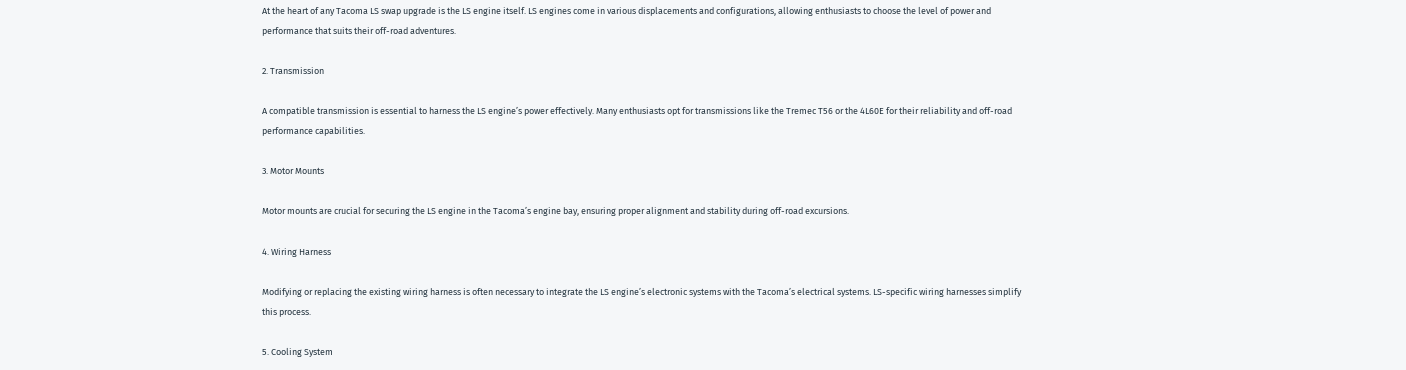At the heart of any Tacoma LS swap upgrade is the LS engine itself. LS engines come in various displacements and configurations, allowing enthusiasts to choose the level of power and performance that suits their off-road adventures.

2. Transmission

A compatible transmission is essential to harness the LS engine’s power effectively. Many enthusiasts opt for transmissions like the Tremec T56 or the 4L60E for their reliability and off-road performance capabilities.

3. Motor Mounts

Motor mounts are crucial for securing the LS engine in the Tacoma’s engine bay, ensuring proper alignment and stability during off-road excursions.

4. Wiring Harness

Modifying or replacing the existing wiring harness is often necessary to integrate the LS engine’s electronic systems with the Tacoma’s electrical systems. LS-specific wiring harnesses simplify this process.

5. Cooling System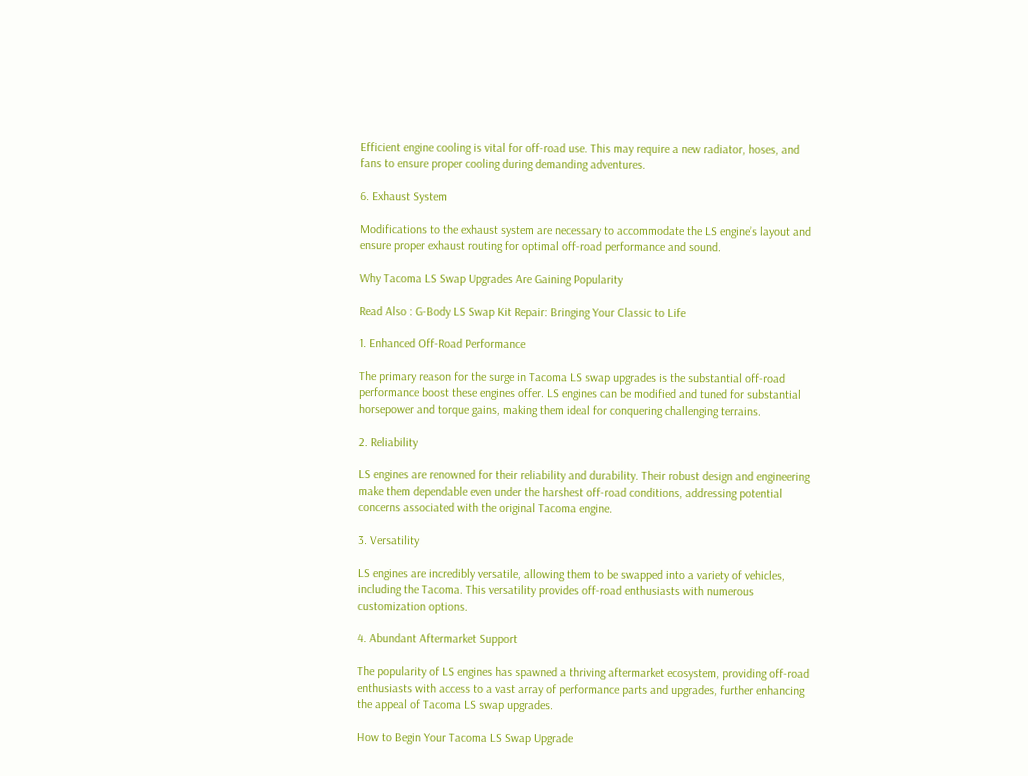Efficient engine cooling is vital for off-road use. This may require a new radiator, hoses, and fans to ensure proper cooling during demanding adventures.

6. Exhaust System

Modifications to the exhaust system are necessary to accommodate the LS engine’s layout and ensure proper exhaust routing for optimal off-road performance and sound.

Why Tacoma LS Swap Upgrades Are Gaining Popularity

Read Also : G-Body LS Swap Kit Repair: Bringing Your Classic to Life

1. Enhanced Off-Road Performance

The primary reason for the surge in Tacoma LS swap upgrades is the substantial off-road performance boost these engines offer. LS engines can be modified and tuned for substantial horsepower and torque gains, making them ideal for conquering challenging terrains.

2. Reliability

LS engines are renowned for their reliability and durability. Their robust design and engineering make them dependable even under the harshest off-road conditions, addressing potential concerns associated with the original Tacoma engine.

3. Versatility

LS engines are incredibly versatile, allowing them to be swapped into a variety of vehicles, including the Tacoma. This versatility provides off-road enthusiasts with numerous customization options.

4. Abundant Aftermarket Support

The popularity of LS engines has spawned a thriving aftermarket ecosystem, providing off-road enthusiasts with access to a vast array of performance parts and upgrades, further enhancing the appeal of Tacoma LS swap upgrades.

How to Begin Your Tacoma LS Swap Upgrade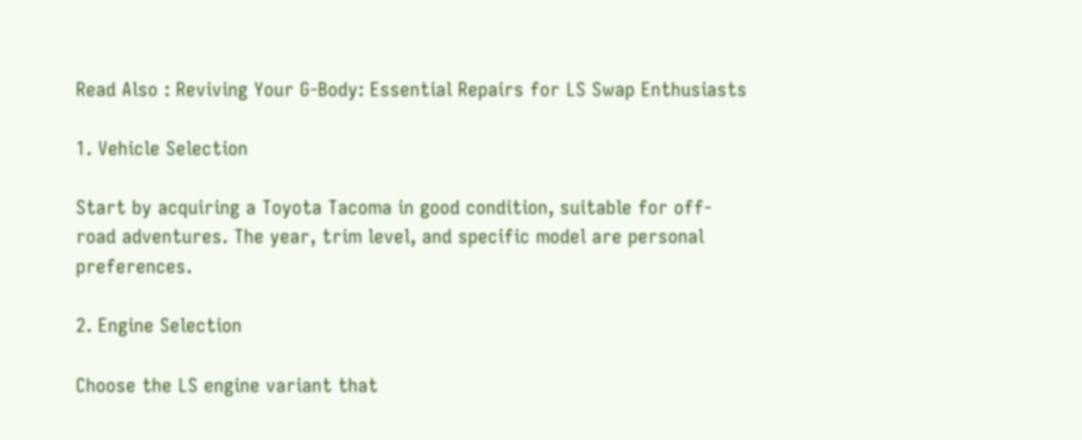Read Also : Reviving Your G-Body: Essential Repairs for LS Swap Enthusiasts

1. Vehicle Selection

Start by acquiring a Toyota Tacoma in good condition, suitable for off-road adventures. The year, trim level, and specific model are personal preferences.

2. Engine Selection

Choose the LS engine variant that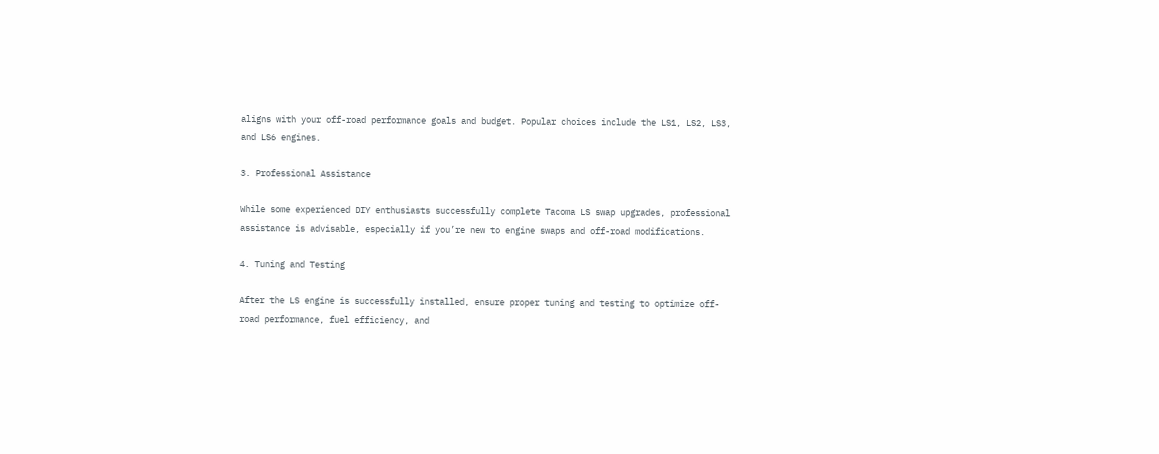aligns with your off-road performance goals and budget. Popular choices include the LS1, LS2, LS3, and LS6 engines.

3. Professional Assistance

While some experienced DIY enthusiasts successfully complete Tacoma LS swap upgrades, professional assistance is advisable, especially if you’re new to engine swaps and off-road modifications.

4. Tuning and Testing

After the LS engine is successfully installed, ensure proper tuning and testing to optimize off-road performance, fuel efficiency, and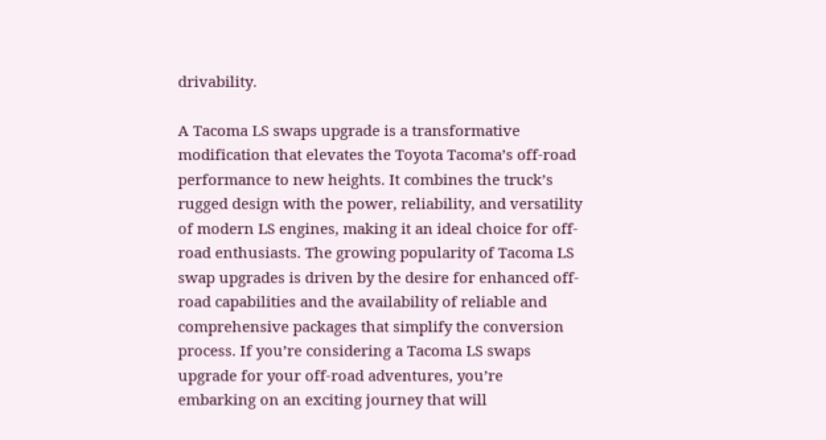drivability.

A Tacoma LS swaps upgrade is a transformative modification that elevates the Toyota Tacoma’s off-road performance to new heights. It combines the truck’s rugged design with the power, reliability, and versatility of modern LS engines, making it an ideal choice for off-road enthusiasts. The growing popularity of Tacoma LS swap upgrades is driven by the desire for enhanced off-road capabilities and the availability of reliable and comprehensive packages that simplify the conversion process. If you’re considering a Tacoma LS swaps upgrade for your off-road adventures, you’re embarking on an exciting journey that will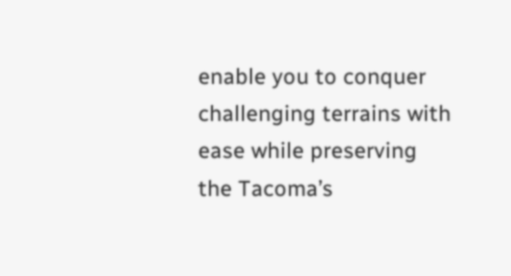enable you to conquer challenging terrains with ease while preserving the Tacoma’s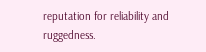reputation for reliability and ruggedness.